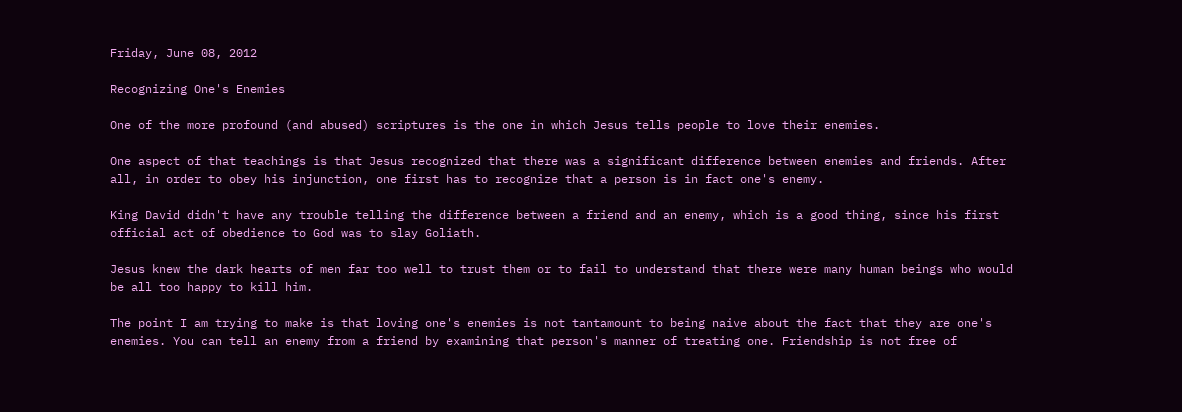Friday, June 08, 2012

Recognizing One's Enemies

One of the more profound (and abused) scriptures is the one in which Jesus tells people to love their enemies.

One aspect of that teachings is that Jesus recognized that there was a significant difference between enemies and friends. After all, in order to obey his injunction, one first has to recognize that a person is in fact one's enemy.

King David didn't have any trouble telling the difference between a friend and an enemy, which is a good thing, since his first official act of obedience to God was to slay Goliath.

Jesus knew the dark hearts of men far too well to trust them or to fail to understand that there were many human beings who would be all too happy to kill him.

The point I am trying to make is that loving one's enemies is not tantamount to being naive about the fact that they are one's enemies. You can tell an enemy from a friend by examining that person's manner of treating one. Friendship is not free of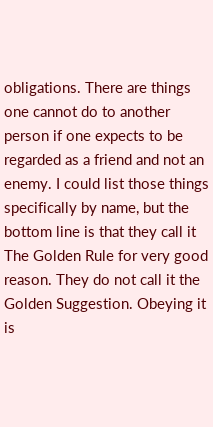obligations. There are things one cannot do to another person if one expects to be regarded as a friend and not an enemy. I could list those things specifically by name, but the bottom line is that they call it The Golden Rule for very good reason. They do not call it the Golden Suggestion. Obeying it is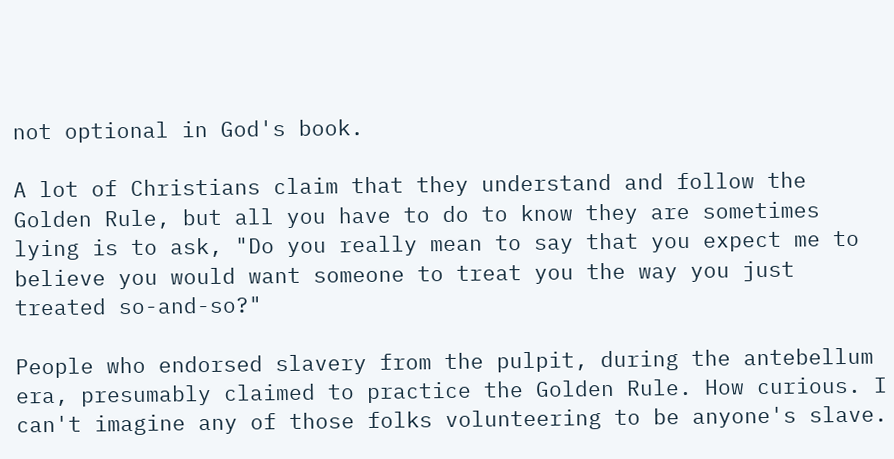not optional in God's book.

A lot of Christians claim that they understand and follow the Golden Rule, but all you have to do to know they are sometimes lying is to ask, "Do you really mean to say that you expect me to believe you would want someone to treat you the way you just treated so-and-so?"

People who endorsed slavery from the pulpit, during the antebellum era, presumably claimed to practice the Golden Rule. How curious. I can't imagine any of those folks volunteering to be anyone's slave.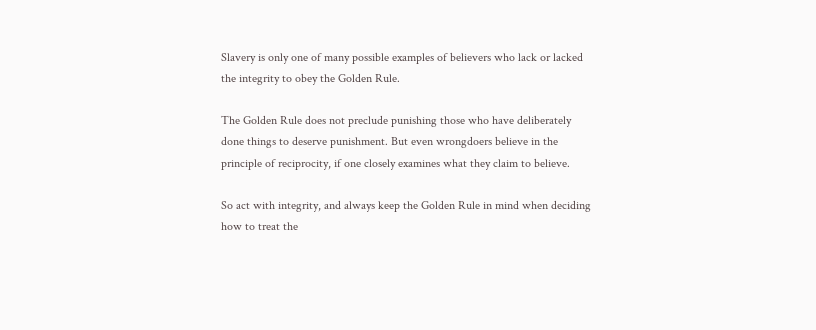Slavery is only one of many possible examples of believers who lack or lacked the integrity to obey the Golden Rule.

The Golden Rule does not preclude punishing those who have deliberately done things to deserve punishment. But even wrongdoers believe in the principle of reciprocity, if one closely examines what they claim to believe.

So act with integrity, and always keep the Golden Rule in mind when deciding how to treat the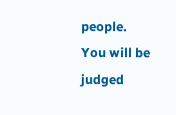people. You will be judged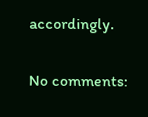accordingly.

No comments: